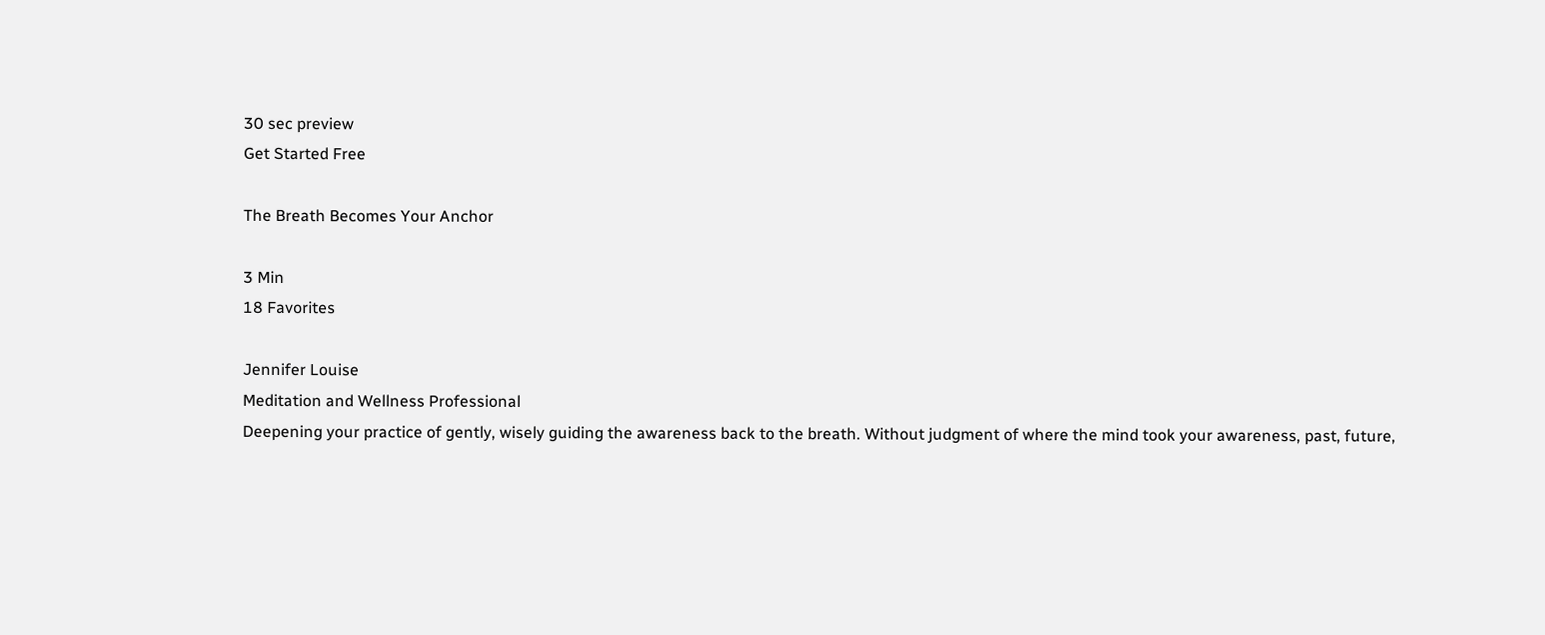30 sec preview
Get Started Free

The Breath Becomes Your Anchor

3 Min
18 Favorites

Jennifer Louise
Meditation and Wellness Professional
Deepening your practice of gently, wisely guiding the awareness back to the breath. Without judgment of where the mind took your awareness, past, future,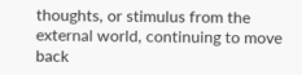thoughts, or stimulus from the external world, continuing to move back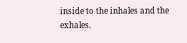inside to the inhales and the exhales.